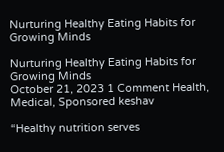Nurturing Healthy Eating Habits for Growing Minds

Nurturing Healthy Eating Habits for Growing Minds
October 21, 2023 1 Comment Health, Medical, Sponsored keshav

“Healthy nutrition serves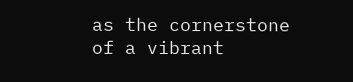as the cornerstone of a vibrant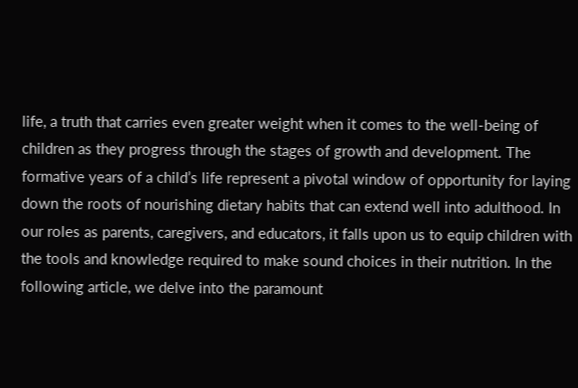life, a truth that carries even greater weight when it comes to the well-being of children as they progress through the stages of growth and development. The formative years of a child’s life represent a pivotal window of opportunity for laying down the roots of nourishing dietary habits that can extend well into adulthood. In our roles as parents, caregivers, and educators, it falls upon us to equip children with the tools and knowledge required to make sound choices in their nutrition. In the following article, we delve into the paramount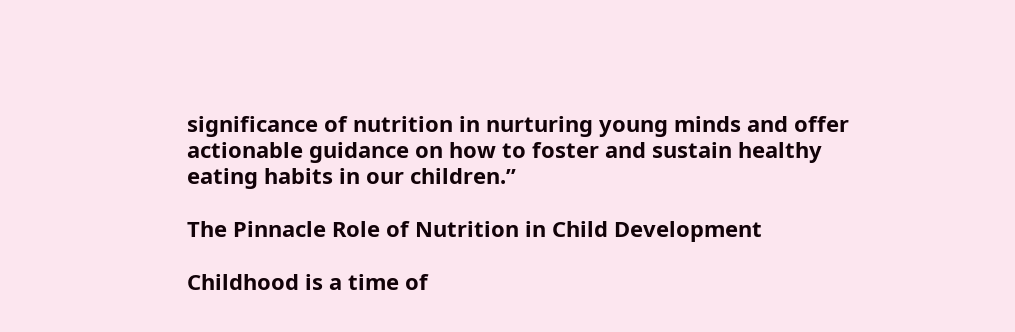significance of nutrition in nurturing young minds and offer actionable guidance on how to foster and sustain healthy eating habits in our children.”

The Pinnacle Role of Nutrition in Child Development

Childhood is a time of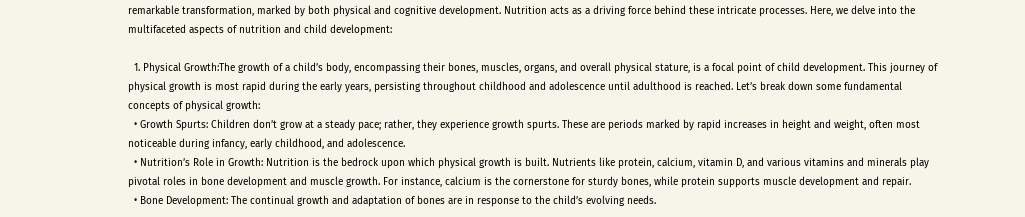remarkable transformation, marked by both physical and cognitive development. Nutrition acts as a driving force behind these intricate processes. Here, we delve into the multifaceted aspects of nutrition and child development:

  1. Physical Growth:The growth of a child’s body, encompassing their bones, muscles, organs, and overall physical stature, is a focal point of child development. This journey of physical growth is most rapid during the early years, persisting throughout childhood and adolescence until adulthood is reached. Let’s break down some fundamental concepts of physical growth:
  • Growth Spurts: Children don’t grow at a steady pace; rather, they experience growth spurts. These are periods marked by rapid increases in height and weight, often most noticeable during infancy, early childhood, and adolescence.
  • Nutrition’s Role in Growth: Nutrition is the bedrock upon which physical growth is built. Nutrients like protein, calcium, vitamin D, and various vitamins and minerals play pivotal roles in bone development and muscle growth. For instance, calcium is the cornerstone for sturdy bones, while protein supports muscle development and repair.
  • Bone Development: The continual growth and adaptation of bones are in response to the child’s evolving needs.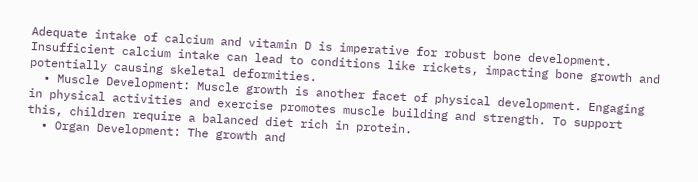Adequate intake of calcium and vitamin D is imperative for robust bone development. Insufficient calcium intake can lead to conditions like rickets, impacting bone growth and potentially causing skeletal deformities.
  • Muscle Development: Muscle growth is another facet of physical development. Engaging in physical activities and exercise promotes muscle building and strength. To support this, children require a balanced diet rich in protein.
  • Organ Development: The growth and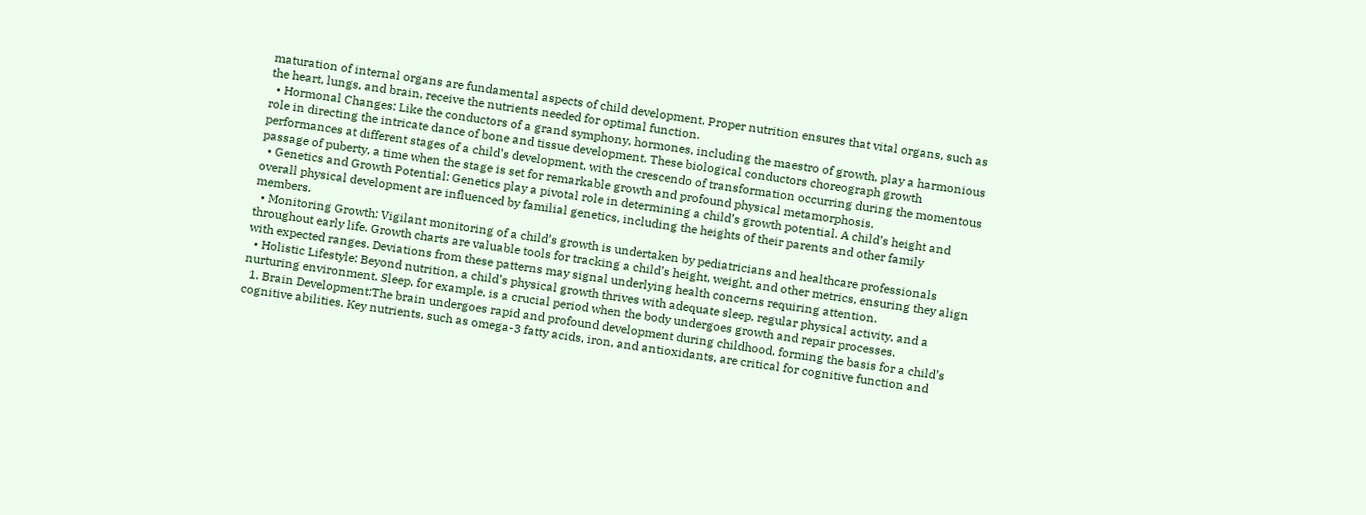maturation of internal organs are fundamental aspects of child development. Proper nutrition ensures that vital organs, such as the heart, lungs, and brain, receive the nutrients needed for optimal function.
  • Hormonal Changes: Like the conductors of a grand symphony, hormones, including the maestro of growth, play a harmonious role in directing the intricate dance of bone and tissue development. These biological conductors choreograph growth performances at different stages of a child’s development, with the crescendo of transformation occurring during the momentous passage of puberty, a time when the stage is set for remarkable growth and profound physical metamorphosis.
  • Genetics and Growth Potential: Genetics play a pivotal role in determining a child’s growth potential. A child’s height and overall physical development are influenced by familial genetics, including the heights of their parents and other family members.
  • Monitoring Growth: Vigilant monitoring of a child’s growth is undertaken by pediatricians and healthcare professionals throughout early life. Growth charts are valuable tools for tracking a child’s height, weight, and other metrics, ensuring they align with expected ranges. Deviations from these patterns may signal underlying health concerns requiring attention.
  • Holistic Lifestyle: Beyond nutrition, a child’s physical growth thrives with adequate sleep, regular physical activity, and a nurturing environment. Sleep, for example, is a crucial period when the body undergoes growth and repair processes.
  1. Brain Development:The brain undergoes rapid and profound development during childhood, forming the basis for a child’s cognitive abilities. Key nutrients, such as omega-3 fatty acids, iron, and antioxidants, are critical for cognitive function and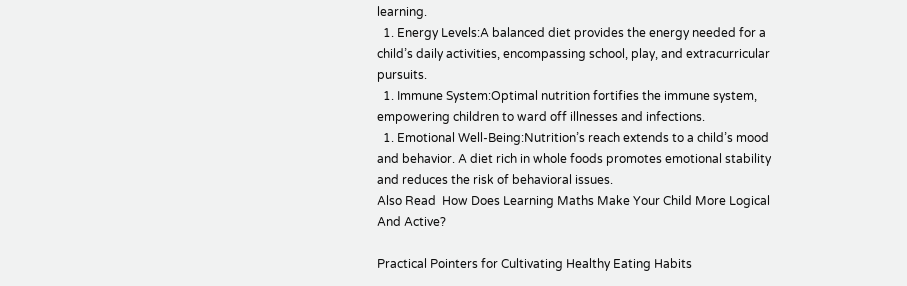learning.
  1. Energy Levels:A balanced diet provides the energy needed for a child’s daily activities, encompassing school, play, and extracurricular pursuits.
  1. Immune System:Optimal nutrition fortifies the immune system, empowering children to ward off illnesses and infections.
  1. Emotional Well-Being:Nutrition’s reach extends to a child’s mood and behavior. A diet rich in whole foods promotes emotional stability and reduces the risk of behavioral issues.
Also Read  How Does Learning Maths Make Your Child More Logical And Active?

Practical Pointers for Cultivating Healthy Eating Habits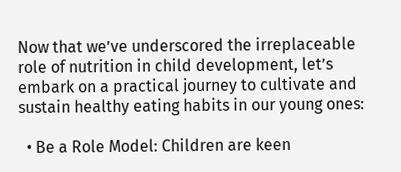Now that we’ve underscored the irreplaceable role of nutrition in child development, let’s embark on a practical journey to cultivate and sustain healthy eating habits in our young ones:

  • Be a Role Model: Children are keen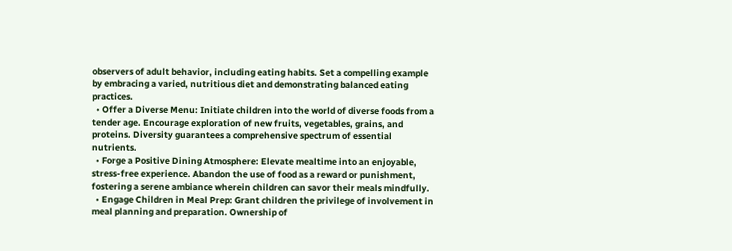observers of adult behavior, including eating habits. Set a compelling example by embracing a varied, nutritious diet and demonstrating balanced eating practices.
  • Offer a Diverse Menu: Initiate children into the world of diverse foods from a tender age. Encourage exploration of new fruits, vegetables, grains, and proteins. Diversity guarantees a comprehensive spectrum of essential nutrients.
  • Forge a Positive Dining Atmosphere: Elevate mealtime into an enjoyable, stress-free experience. Abandon the use of food as a reward or punishment, fostering a serene ambiance wherein children can savor their meals mindfully.
  • Engage Children in Meal Prep: Grant children the privilege of involvement in meal planning and preparation. Ownership of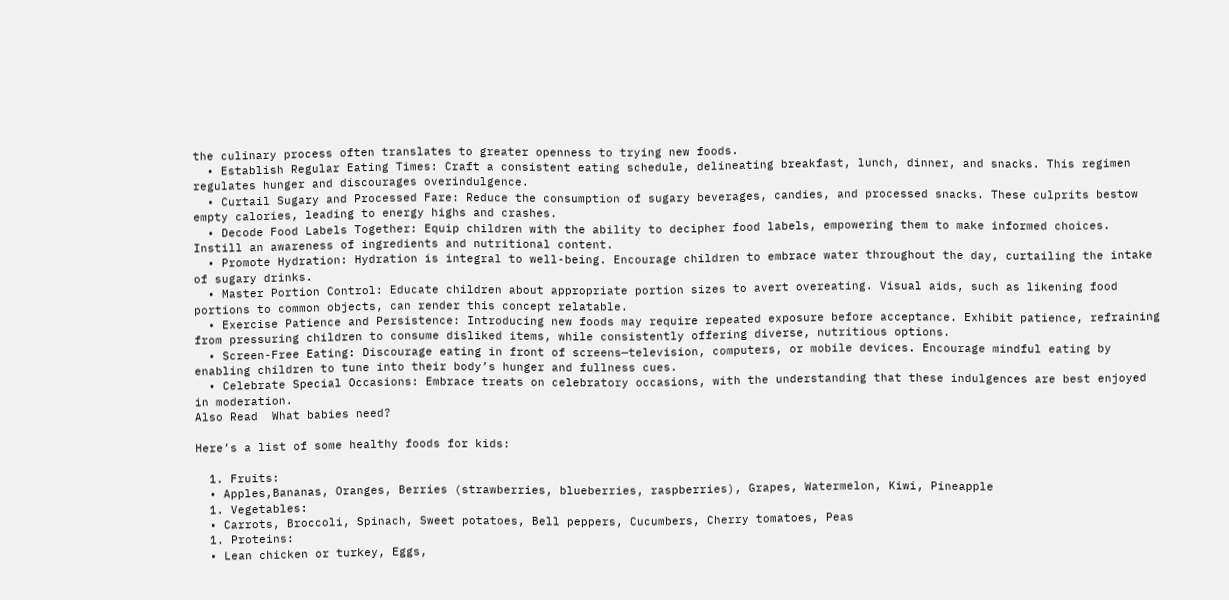the culinary process often translates to greater openness to trying new foods.
  • Establish Regular Eating Times: Craft a consistent eating schedule, delineating breakfast, lunch, dinner, and snacks. This regimen regulates hunger and discourages overindulgence.
  • Curtail Sugary and Processed Fare: Reduce the consumption of sugary beverages, candies, and processed snacks. These culprits bestow empty calories, leading to energy highs and crashes.
  • Decode Food Labels Together: Equip children with the ability to decipher food labels, empowering them to make informed choices. Instill an awareness of ingredients and nutritional content.
  • Promote Hydration: Hydration is integral to well-being. Encourage children to embrace water throughout the day, curtailing the intake of sugary drinks.
  • Master Portion Control: Educate children about appropriate portion sizes to avert overeating. Visual aids, such as likening food portions to common objects, can render this concept relatable.
  • Exercise Patience and Persistence: Introducing new foods may require repeated exposure before acceptance. Exhibit patience, refraining from pressuring children to consume disliked items, while consistently offering diverse, nutritious options.
  • Screen-Free Eating: Discourage eating in front of screens—television, computers, or mobile devices. Encourage mindful eating by enabling children to tune into their body’s hunger and fullness cues.
  • Celebrate Special Occasions: Embrace treats on celebratory occasions, with the understanding that these indulgences are best enjoyed in moderation.
Also Read  What babies need?

Here’s a list of some healthy foods for kids:

  1. Fruits:
  • Apples,Bananas, Oranges, Berries (strawberries, blueberries, raspberries), Grapes, Watermelon, Kiwi, Pineapple
  1. Vegetables:
  • Carrots, Broccoli, Spinach, Sweet potatoes, Bell peppers, Cucumbers, Cherry tomatoes, Peas
  1. Proteins:
  • Lean chicken or turkey, Eggs,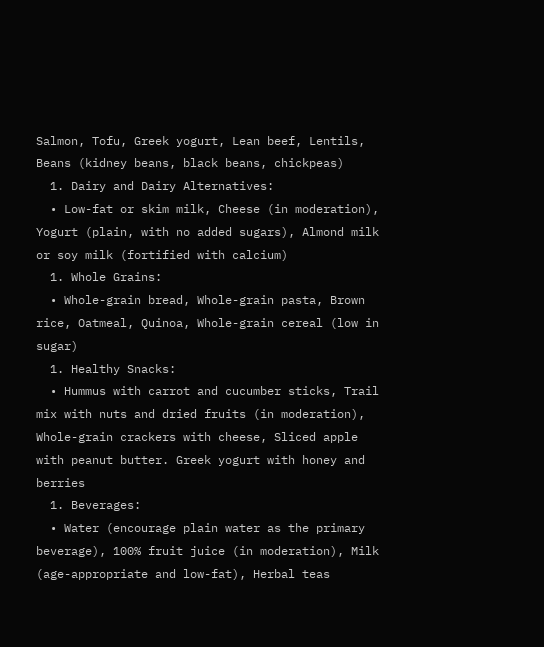Salmon, Tofu, Greek yogurt, Lean beef, Lentils, Beans (kidney beans, black beans, chickpeas)
  1. Dairy and Dairy Alternatives:
  • Low-fat or skim milk, Cheese (in moderation), Yogurt (plain, with no added sugars), Almond milk or soy milk (fortified with calcium)
  1. Whole Grains:
  • Whole-grain bread, Whole-grain pasta, Brown rice, Oatmeal, Quinoa, Whole-grain cereal (low in sugar)
  1. Healthy Snacks:
  • Hummus with carrot and cucumber sticks, Trail mix with nuts and dried fruits (in moderation), Whole-grain crackers with cheese, Sliced apple with peanut butter. Greek yogurt with honey and berries
  1. Beverages:
  • Water (encourage plain water as the primary beverage), 100% fruit juice (in moderation), Milk (age-appropriate and low-fat), Herbal teas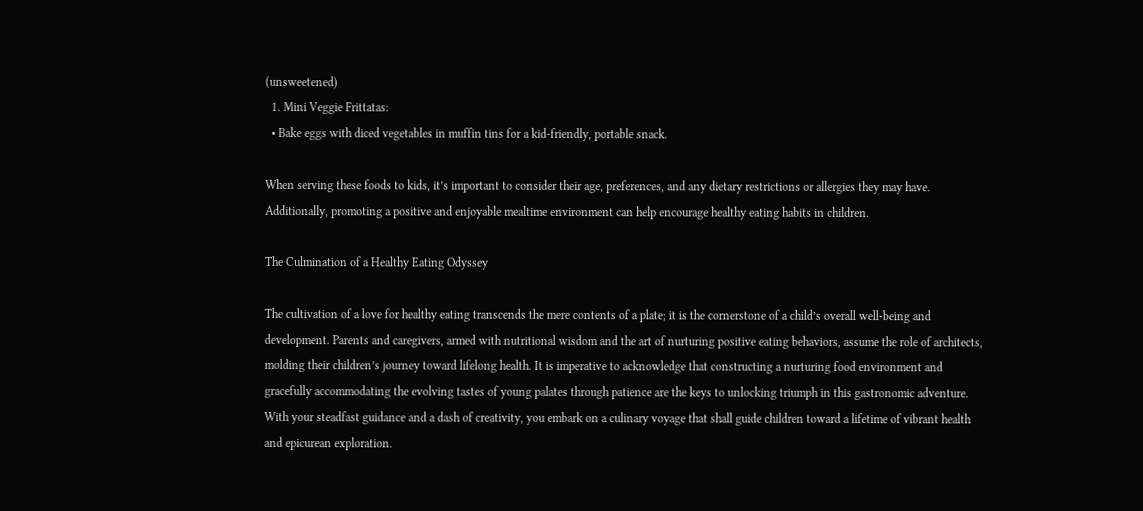(unsweetened)
  1. Mini Veggie Frittatas:
  • Bake eggs with diced vegetables in muffin tins for a kid-friendly, portable snack.

When serving these foods to kids, it’s important to consider their age, preferences, and any dietary restrictions or allergies they may have. Additionally, promoting a positive and enjoyable mealtime environment can help encourage healthy eating habits in children.

The Culmination of a Healthy Eating Odyssey

The cultivation of a love for healthy eating transcends the mere contents of a plate; it is the cornerstone of a child’s overall well-being and development. Parents and caregivers, armed with nutritional wisdom and the art of nurturing positive eating behaviors, assume the role of architects, molding their children’s journey toward lifelong health. It is imperative to acknowledge that constructing a nurturing food environment and gracefully accommodating the evolving tastes of young palates through patience are the keys to unlocking triumph in this gastronomic adventure. With your steadfast guidance and a dash of creativity, you embark on a culinary voyage that shall guide children toward a lifetime of vibrant health and epicurean exploration.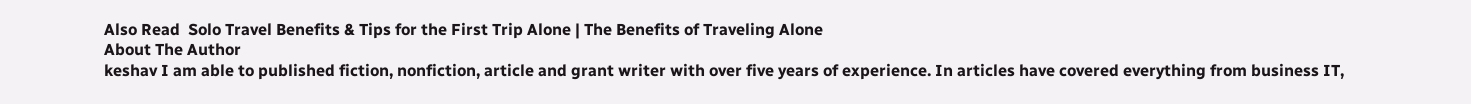Also Read  Solo Travel Benefits & Tips for the First Trip Alone | The Benefits of Traveling Alone
About The Author
keshav I am able to published fiction, nonfiction, article and grant writer with over five years of experience. In articles have covered everything from business IT,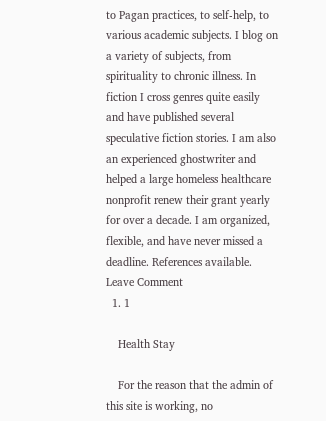to Pagan practices, to self-help, to various academic subjects. I blog on a variety of subjects, from spirituality to chronic illness. In fiction I cross genres quite easily and have published several speculative fiction stories. I am also an experienced ghostwriter and helped a large homeless healthcare nonprofit renew their grant yearly for over a decade. I am organized, flexible, and have never missed a deadline. References available.
Leave Comment
  1. 1

    Health Stay

    For the reason that the admin of this site is working, no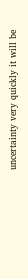uncertainty very quickly it will be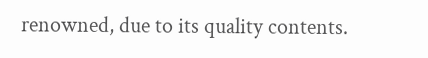renowned, due to its quality contents.